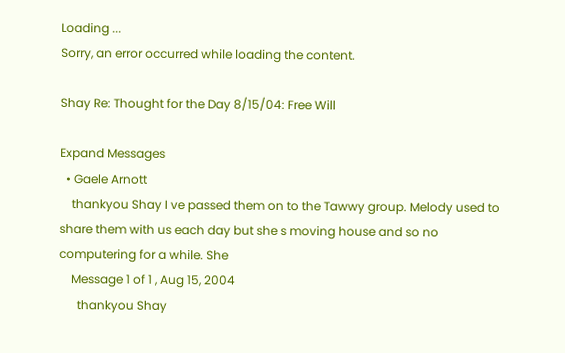Loading ...
Sorry, an error occurred while loading the content.

Shay Re: Thought for the Day 8/15/04: Free Will

Expand Messages
  • Gaele Arnott
    thankyou Shay I ve passed them on to the Tawwy group. Melody used to share them with us each day but she s moving house and so no computering for a while. She
    Message 1 of 1 , Aug 15, 2004
      thankyou Shay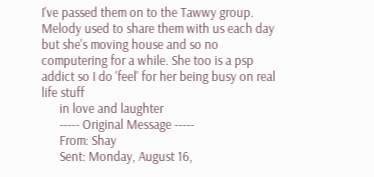I've passed them on to the Tawwy group. Melody used to share them with us each day but she's moving house and so no computering for a while. She too is a psp addict so I do 'feel' for her being busy on real life stuff
      in love and laughter
      ----- Original Message -----
      From: Shay
      Sent: Monday, August 16,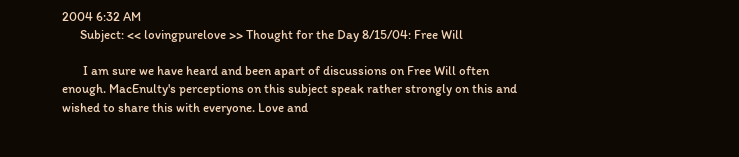2004 6:32 AM
      Subject: << lovingpurelove >> Thought for the Day 8/15/04: Free Will

       I am sure we have heard and been apart of discussions on Free Will often enough. MacEnulty's perceptions on this subject speak rather strongly on this and wished to share this with everyone. Love and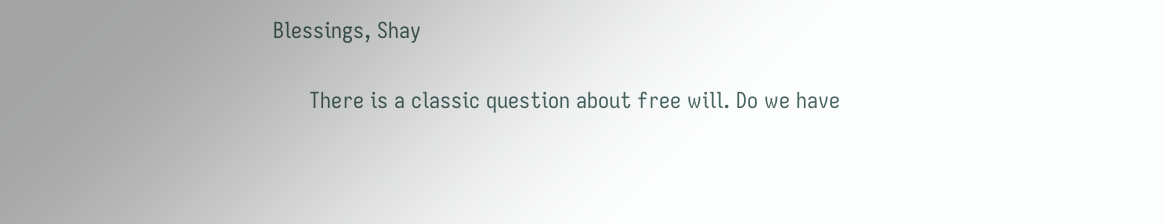Blessings, Shay

      There is a classic question about free will. Do we have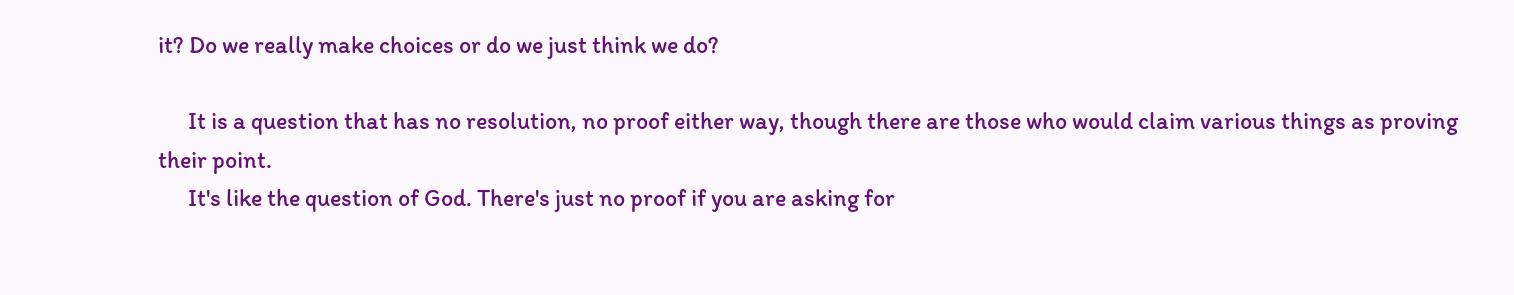it? Do we really make choices or do we just think we do?

      It is a question that has no resolution, no proof either way, though there are those who would claim various things as proving their point.
      It's like the question of God. There's just no proof if you are asking for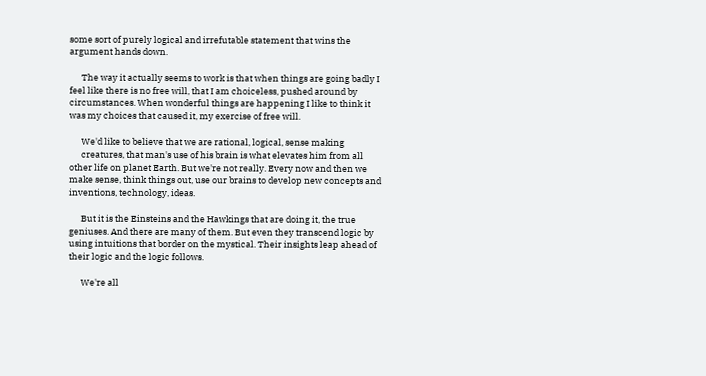some sort of purely logical and irrefutable statement that wins the argument hands down.

      The way it actually seems to work is that when things are going badly I feel like there is no free will, that I am choiceless, pushed around by circumstances. When wonderful things are happening I like to think it was my choices that caused it, my exercise of free will.

      We'd like to believe that we are rational, logical, sense making
      creatures, that man's use of his brain is what elevates him from all other life on planet Earth. But we're not really. Every now and then we make sense, think things out, use our brains to develop new concepts and inventions, technology, ideas.

      But it is the Einsteins and the Hawkings that are doing it, the true geniuses. And there are many of them. But even they transcend logic by using intuitions that border on the mystical. Their insights leap ahead of their logic and the logic follows.

      We're all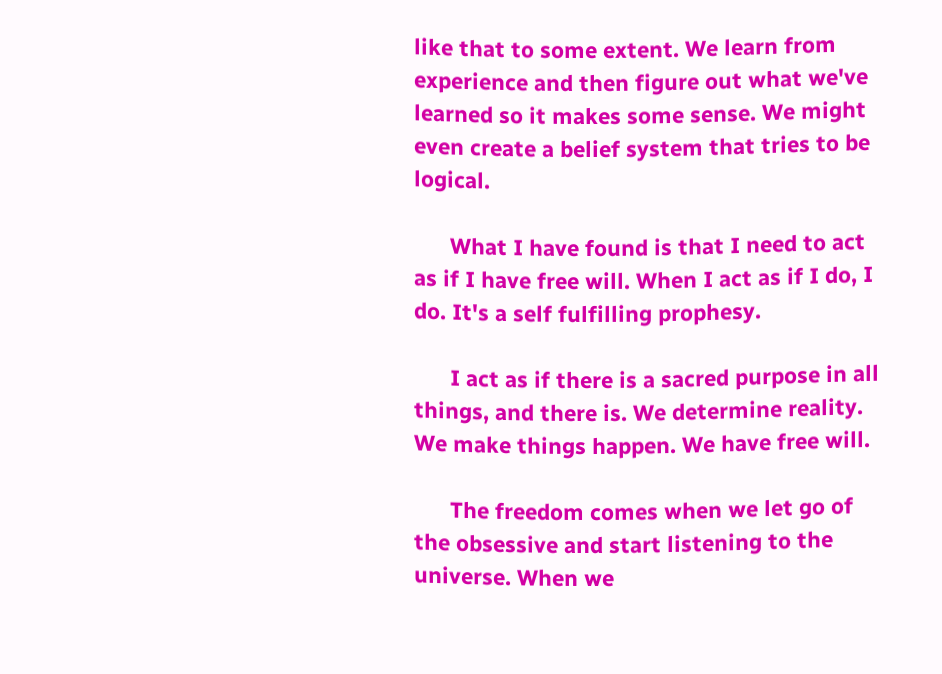like that to some extent. We learn from experience and then figure out what we've learned so it makes some sense. We might even create a belief system that tries to be logical.

      What I have found is that I need to act as if I have free will. When I act as if I do, I do. It's a self fulfilling prophesy.

      I act as if there is a sacred purpose in all things, and there is. We determine reality. We make things happen. We have free will.

      The freedom comes when we let go of the obsessive and start listening to the universe. When we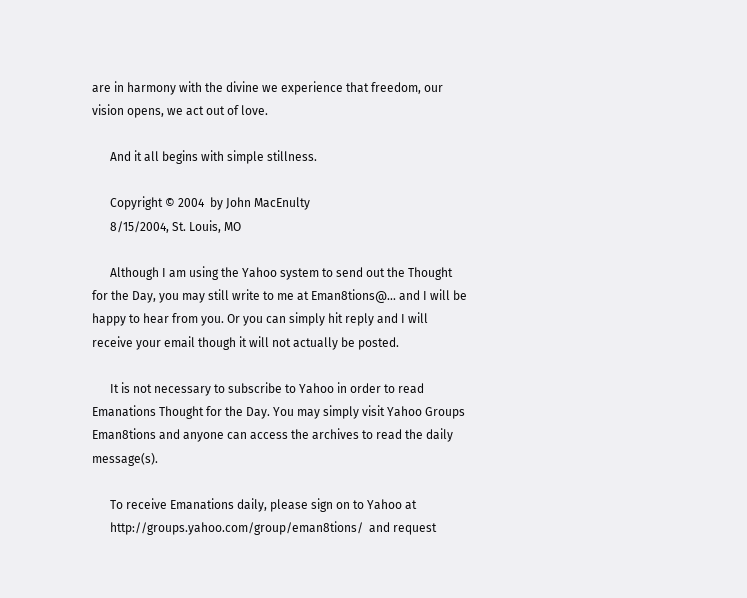are in harmony with the divine we experience that freedom, our vision opens, we act out of love.

      And it all begins with simple stillness.

      Copyright © 2004  by John MacEnulty
      8/15/2004, St. Louis, MO

      Although I am using the Yahoo system to send out the Thought for the Day, you may still write to me at Eman8tions@... and I will be happy to hear from you. Or you can simply hit reply and I will receive your email though it will not actually be posted.

      It is not necessary to subscribe to Yahoo in order to read Emanations Thought for the Day. You may simply visit Yahoo Groups Eman8tions and anyone can access the archives to read the daily message(s).

      To receive Emanations daily, please sign on to Yahoo at
      http://groups.yahoo.com/group/eman8tions/  and request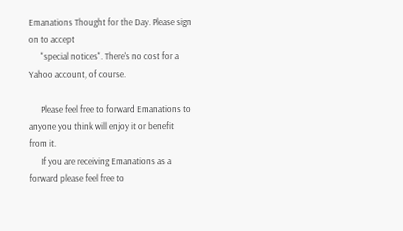Emanations Thought for the Day. Please sign on to accept
      "special notices". There's no cost for a Yahoo account, of course.

      Please feel free to forward Emanations to anyone you think will enjoy it or benefit from it.
      If you are receiving Emanations as a forward please feel free to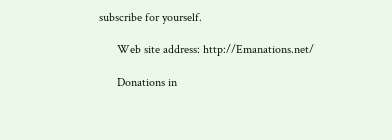subscribe for yourself.

      Web site address: http://Emanations.net/

      Donations in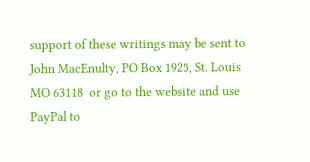support of these writings may be sent to John MacEnulty, PO Box 1925, St. Louis MO 63118  or go to the website and use PayPal to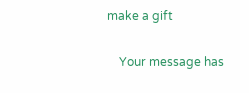make a gift

    Your message has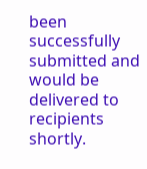been successfully submitted and would be delivered to recipients shortly.